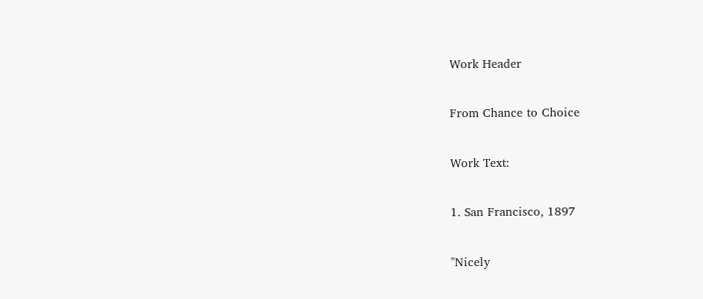Work Header

From Chance to Choice

Work Text:

1. San Francisco, 1897

"Nicely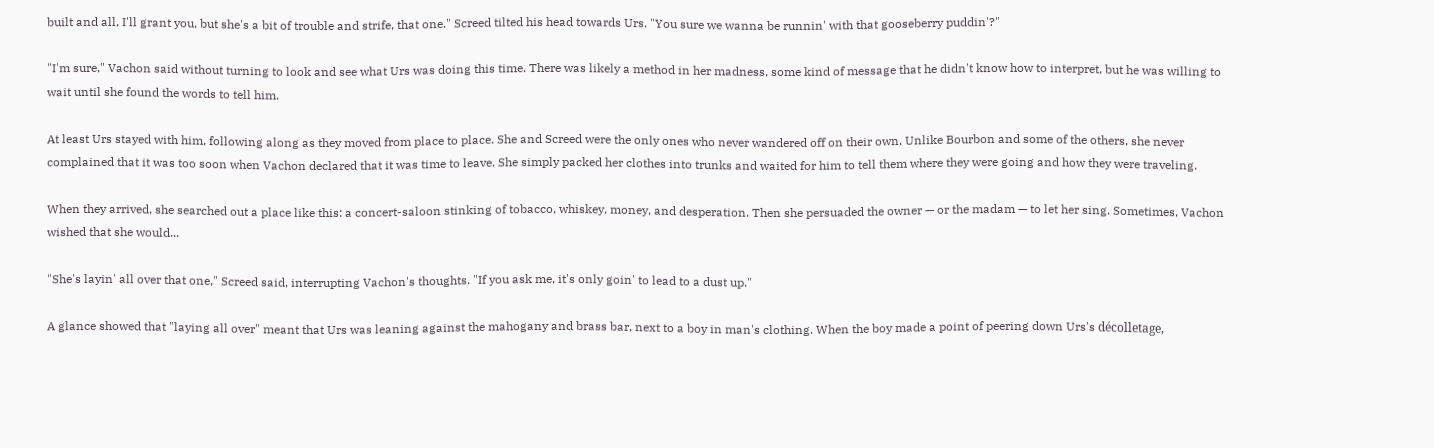built and all, I'll grant you, but she's a bit of trouble and strife, that one." Screed tilted his head towards Urs. "You sure we wanna be runnin' with that gooseberry puddin'?"

"I'm sure," Vachon said without turning to look and see what Urs was doing this time. There was likely a method in her madness, some kind of message that he didn't know how to interpret, but he was willing to wait until she found the words to tell him.

At least Urs stayed with him, following along as they moved from place to place. She and Screed were the only ones who never wandered off on their own. Unlike Bourbon and some of the others, she never complained that it was too soon when Vachon declared that it was time to leave. She simply packed her clothes into trunks and waited for him to tell them where they were going and how they were traveling.

When they arrived, she searched out a place like this: a concert-saloon stinking of tobacco, whiskey, money, and desperation. Then she persuaded the owner — or the madam — to let her sing. Sometimes, Vachon wished that she would...

"She's layin' all over that one," Screed said, interrupting Vachon's thoughts. "If you ask me, it's only goin' to lead to a dust up."

A glance showed that "laying all over" meant that Urs was leaning against the mahogany and brass bar, next to a boy in man's clothing. When the boy made a point of peering down Urs's décolletage,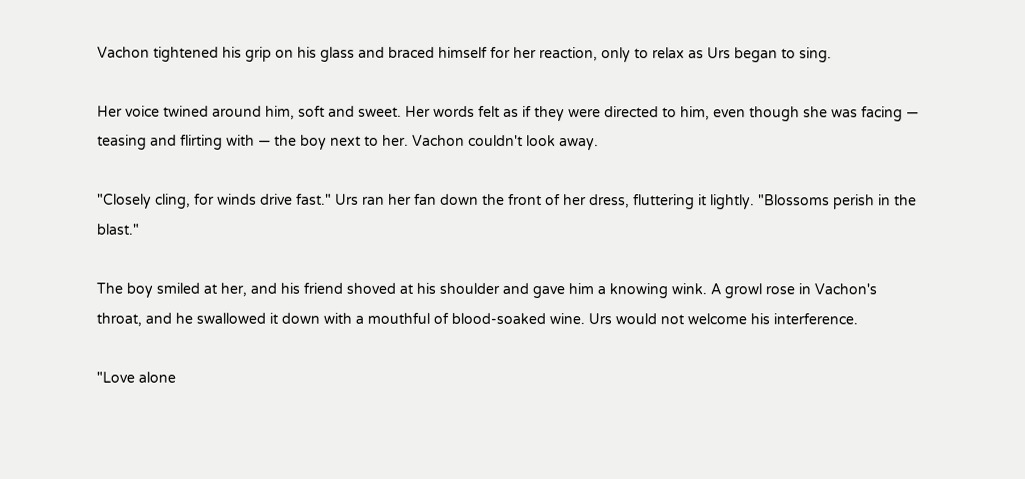Vachon tightened his grip on his glass and braced himself for her reaction, only to relax as Urs began to sing.

Her voice twined around him, soft and sweet. Her words felt as if they were directed to him, even though she was facing — teasing and flirting with — the boy next to her. Vachon couldn't look away.

"Closely cling, for winds drive fast." Urs ran her fan down the front of her dress, fluttering it lightly. "Blossoms perish in the blast."

The boy smiled at her, and his friend shoved at his shoulder and gave him a knowing wink. A growl rose in Vachon's throat, and he swallowed it down with a mouthful of blood-soaked wine. Urs would not welcome his interference.

"Love alone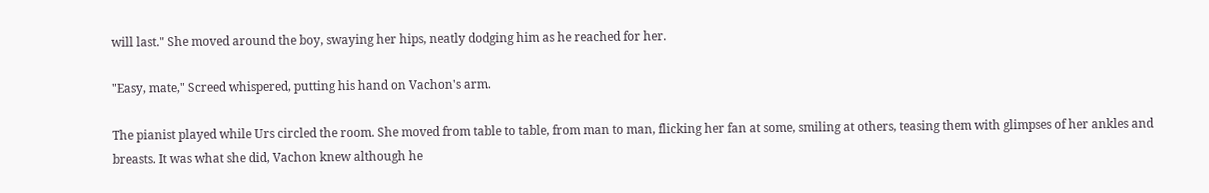will last." She moved around the boy, swaying her hips, neatly dodging him as he reached for her.

"Easy, mate," Screed whispered, putting his hand on Vachon's arm.

The pianist played while Urs circled the room. She moved from table to table, from man to man, flicking her fan at some, smiling at others, teasing them with glimpses of her ankles and breasts. It was what she did, Vachon knew although he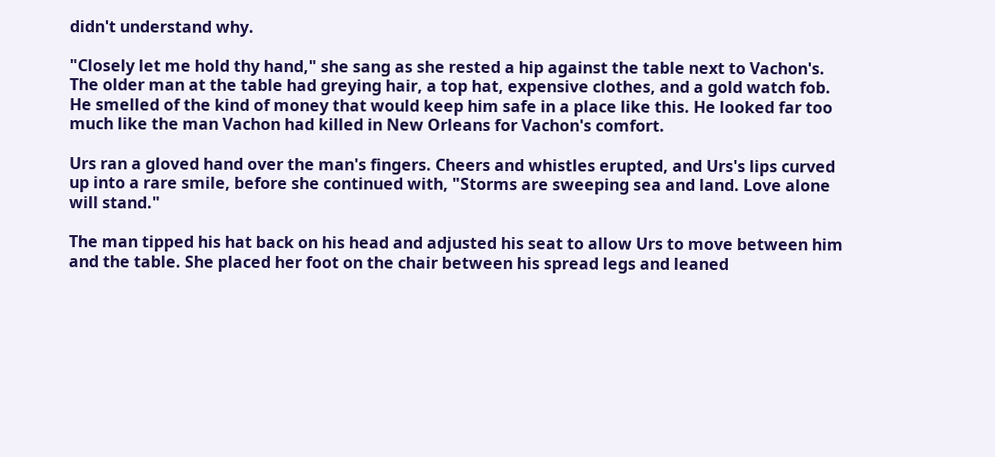didn't understand why.

"Closely let me hold thy hand," she sang as she rested a hip against the table next to Vachon's. The older man at the table had greying hair, a top hat, expensive clothes, and a gold watch fob. He smelled of the kind of money that would keep him safe in a place like this. He looked far too much like the man Vachon had killed in New Orleans for Vachon's comfort.

Urs ran a gloved hand over the man's fingers. Cheers and whistles erupted, and Urs's lips curved up into a rare smile, before she continued with, "Storms are sweeping sea and land. Love alone will stand."

The man tipped his hat back on his head and adjusted his seat to allow Urs to move between him and the table. She placed her foot on the chair between his spread legs and leaned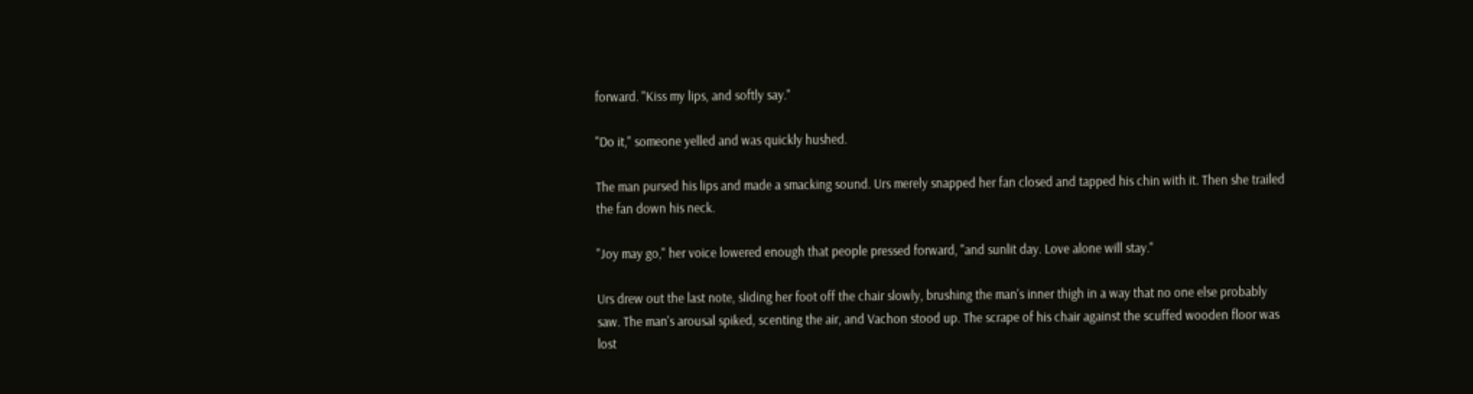forward. "Kiss my lips, and softly say."

"Do it," someone yelled and was quickly hushed.

The man pursed his lips and made a smacking sound. Urs merely snapped her fan closed and tapped his chin with it. Then she trailed the fan down his neck.

"Joy may go," her voice lowered enough that people pressed forward, "and sunlit day. Love alone will stay."

Urs drew out the last note, sliding her foot off the chair slowly, brushing the man's inner thigh in a way that no one else probably saw. The man's arousal spiked, scenting the air, and Vachon stood up. The scrape of his chair against the scuffed wooden floor was lost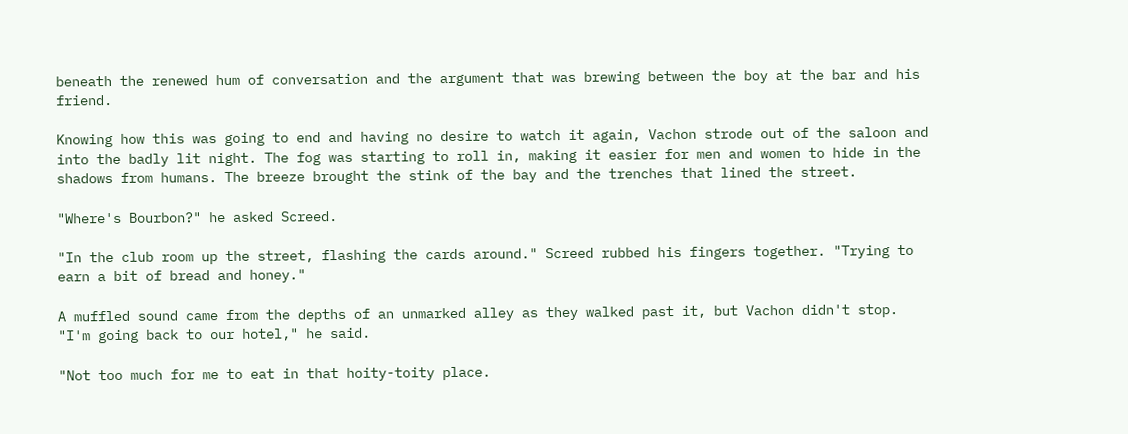beneath the renewed hum of conversation and the argument that was brewing between the boy at the bar and his friend.

Knowing how this was going to end and having no desire to watch it again, Vachon strode out of the saloon and into the badly lit night. The fog was starting to roll in, making it easier for men and women to hide in the shadows from humans. The breeze brought the stink of the bay and the trenches that lined the street.

"Where's Bourbon?" he asked Screed.

"In the club room up the street, flashing the cards around." Screed rubbed his fingers together. "Trying to earn a bit of bread and honey."

A muffled sound came from the depths of an unmarked alley as they walked past it, but Vachon didn't stop. "I'm going back to our hotel," he said.

"Not too much for me to eat in that hoity-toity place.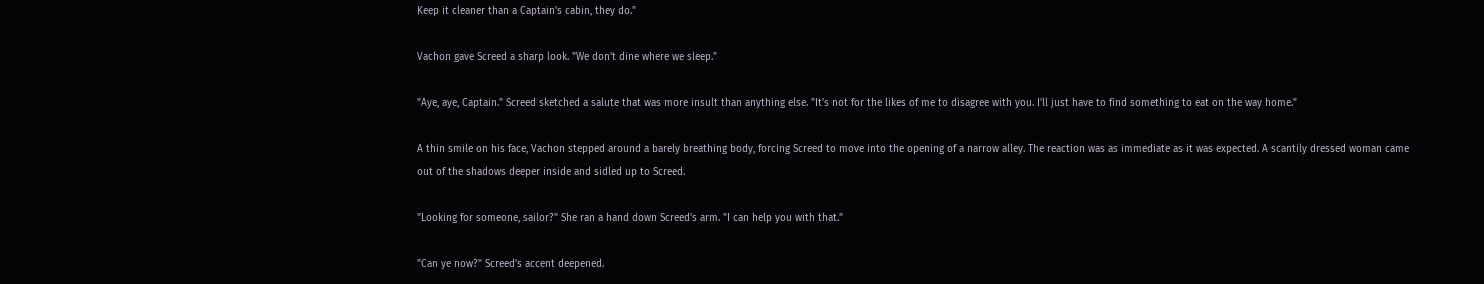Keep it cleaner than a Captain's cabin, they do."

Vachon gave Screed a sharp look. "We don't dine where we sleep."

"Aye, aye, Captain." Screed sketched a salute that was more insult than anything else. "It's not for the likes of me to disagree with you. I'll just have to find something to eat on the way home."

A thin smile on his face, Vachon stepped around a barely breathing body, forcing Screed to move into the opening of a narrow alley. The reaction was as immediate as it was expected. A scantily dressed woman came out of the shadows deeper inside and sidled up to Screed.

"Looking for someone, sailor?" She ran a hand down Screed's arm. "I can help you with that."

"Can ye now?" Screed's accent deepened.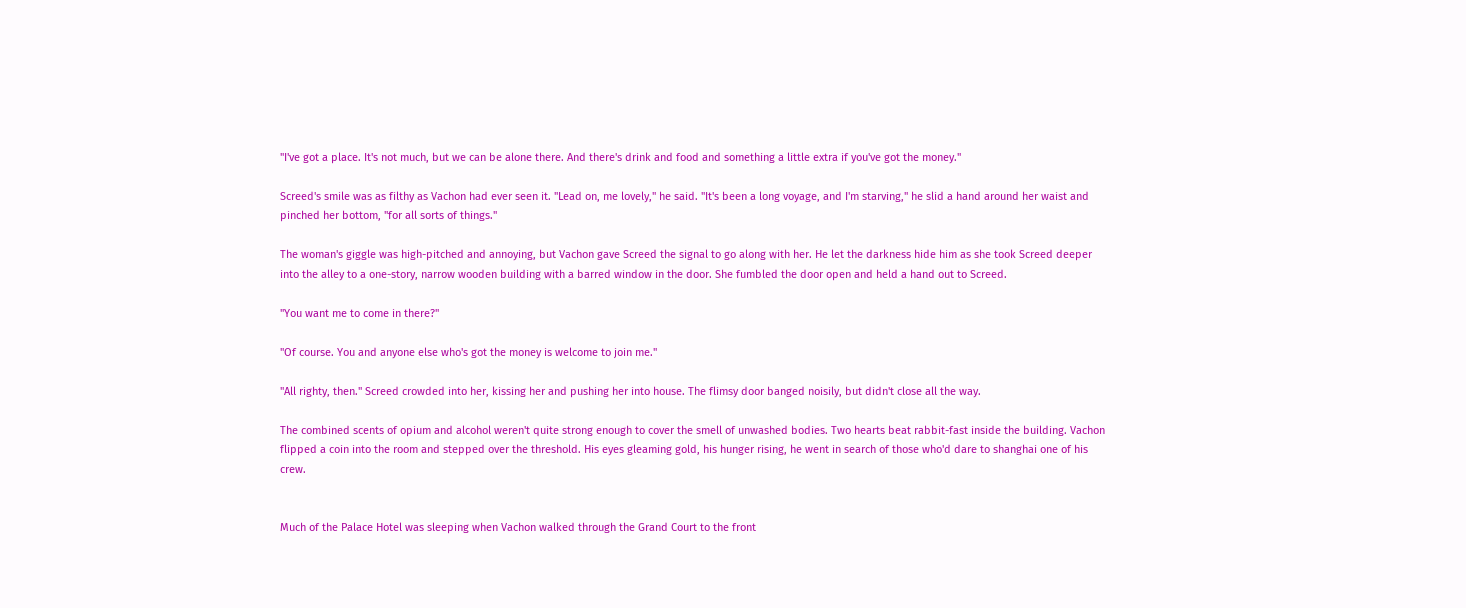"I've got a place. It's not much, but we can be alone there. And there's drink and food and something a little extra if you've got the money."

Screed's smile was as filthy as Vachon had ever seen it. "Lead on, me lovely," he said. "It's been a long voyage, and I'm starving," he slid a hand around her waist and pinched her bottom, "for all sorts of things."

The woman's giggle was high-pitched and annoying, but Vachon gave Screed the signal to go along with her. He let the darkness hide him as she took Screed deeper into the alley to a one-story, narrow wooden building with a barred window in the door. She fumbled the door open and held a hand out to Screed.

"You want me to come in there?"

"Of course. You and anyone else who's got the money is welcome to join me."

"All righty, then." Screed crowded into her, kissing her and pushing her into house. The flimsy door banged noisily, but didn't close all the way.

The combined scents of opium and alcohol weren't quite strong enough to cover the smell of unwashed bodies. Two hearts beat rabbit-fast inside the building. Vachon flipped a coin into the room and stepped over the threshold. His eyes gleaming gold, his hunger rising, he went in search of those who'd dare to shanghai one of his crew.


Much of the Palace Hotel was sleeping when Vachon walked through the Grand Court to the front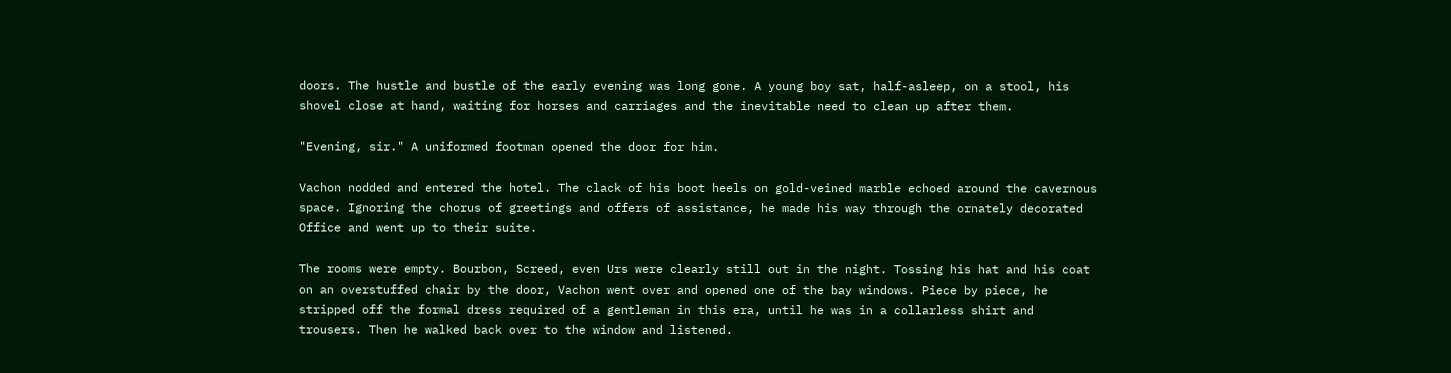doors. The hustle and bustle of the early evening was long gone. A young boy sat, half-asleep, on a stool, his shovel close at hand, waiting for horses and carriages and the inevitable need to clean up after them.

"Evening, sir." A uniformed footman opened the door for him.

Vachon nodded and entered the hotel. The clack of his boot heels on gold-veined marble echoed around the cavernous space. Ignoring the chorus of greetings and offers of assistance, he made his way through the ornately decorated Office and went up to their suite.

The rooms were empty. Bourbon, Screed, even Urs were clearly still out in the night. Tossing his hat and his coat on an overstuffed chair by the door, Vachon went over and opened one of the bay windows. Piece by piece, he stripped off the formal dress required of a gentleman in this era, until he was in a collarless shirt and trousers. Then he walked back over to the window and listened.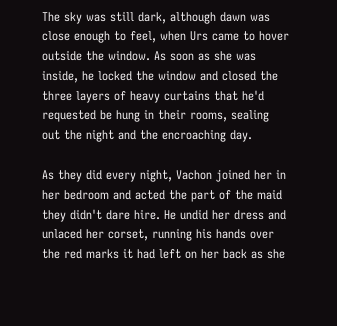The sky was still dark, although dawn was close enough to feel, when Urs came to hover outside the window. As soon as she was inside, he locked the window and closed the three layers of heavy curtains that he'd requested be hung in their rooms, sealing out the night and the encroaching day.

As they did every night, Vachon joined her in her bedroom and acted the part of the maid they didn't dare hire. He undid her dress and unlaced her corset, running his hands over the red marks it had left on her back as she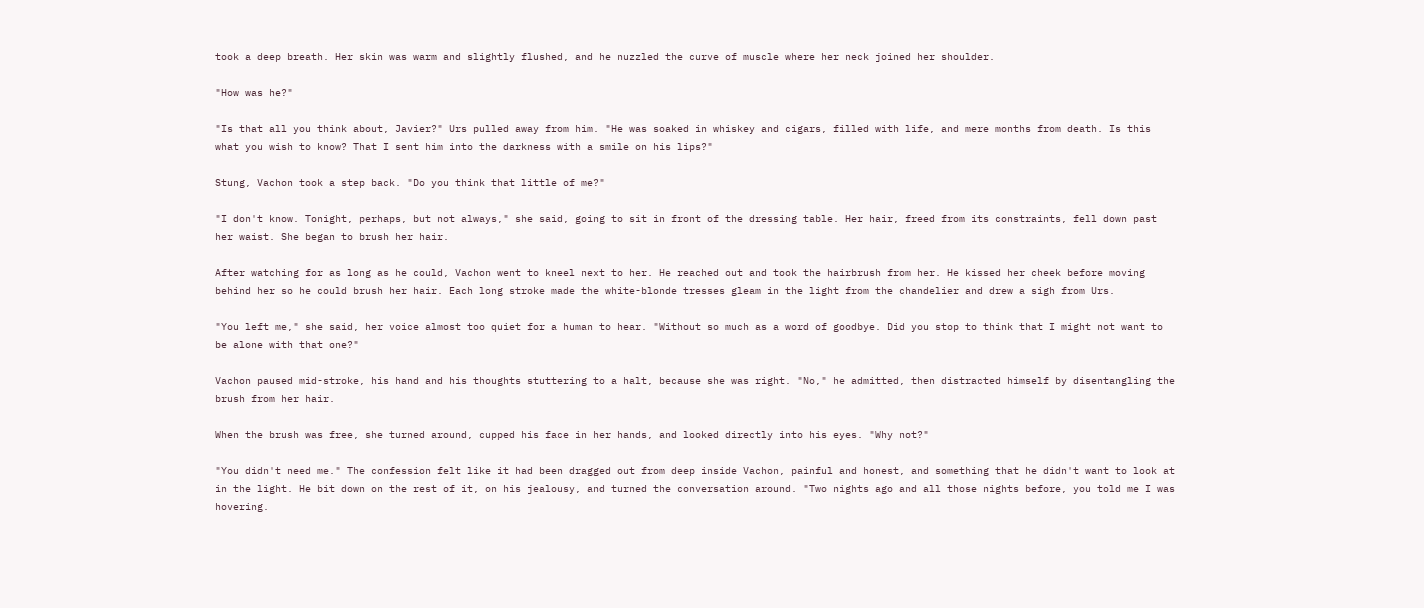took a deep breath. Her skin was warm and slightly flushed, and he nuzzled the curve of muscle where her neck joined her shoulder.

"How was he?"

"Is that all you think about, Javier?" Urs pulled away from him. "He was soaked in whiskey and cigars, filled with life, and mere months from death. Is this what you wish to know? That I sent him into the darkness with a smile on his lips?"

Stung, Vachon took a step back. "Do you think that little of me?"

"I don't know. Tonight, perhaps, but not always," she said, going to sit in front of the dressing table. Her hair, freed from its constraints, fell down past her waist. She began to brush her hair.

After watching for as long as he could, Vachon went to kneel next to her. He reached out and took the hairbrush from her. He kissed her cheek before moving behind her so he could brush her hair. Each long stroke made the white-blonde tresses gleam in the light from the chandelier and drew a sigh from Urs.

"You left me," she said, her voice almost too quiet for a human to hear. "Without so much as a word of goodbye. Did you stop to think that I might not want to be alone with that one?"

Vachon paused mid-stroke, his hand and his thoughts stuttering to a halt, because she was right. "No," he admitted, then distracted himself by disentangling the brush from her hair.

When the brush was free, she turned around, cupped his face in her hands, and looked directly into his eyes. "Why not?"

"You didn't need me." The confession felt like it had been dragged out from deep inside Vachon, painful and honest, and something that he didn't want to look at in the light. He bit down on the rest of it, on his jealousy, and turned the conversation around. "Two nights ago and all those nights before, you told me I was hovering.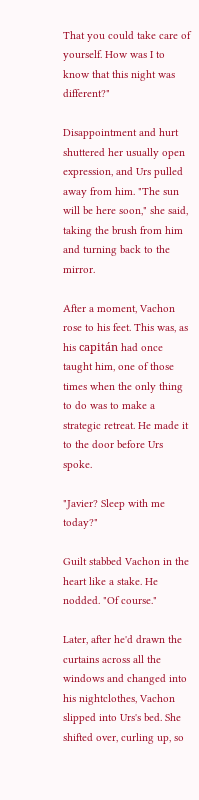That you could take care of yourself. How was I to know that this night was different?"

Disappointment and hurt shuttered her usually open expression, and Urs pulled away from him. "The sun will be here soon," she said, taking the brush from him and turning back to the mirror.

After a moment, Vachon rose to his feet. This was, as his capitán had once taught him, one of those times when the only thing to do was to make a strategic retreat. He made it to the door before Urs spoke.

"Javier? Sleep with me today?"

Guilt stabbed Vachon in the heart like a stake. He nodded. "Of course."

Later, after he'd drawn the curtains across all the windows and changed into his nightclothes, Vachon slipped into Urs's bed. She shifted over, curling up, so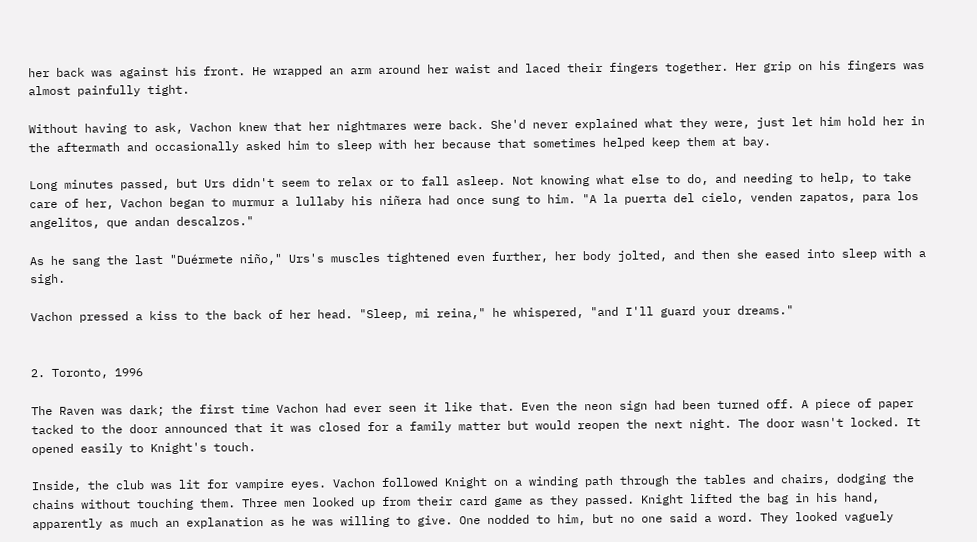her back was against his front. He wrapped an arm around her waist and laced their fingers together. Her grip on his fingers was almost painfully tight.

Without having to ask, Vachon knew that her nightmares were back. She'd never explained what they were, just let him hold her in the aftermath and occasionally asked him to sleep with her because that sometimes helped keep them at bay.

Long minutes passed, but Urs didn't seem to relax or to fall asleep. Not knowing what else to do, and needing to help, to take care of her, Vachon began to murmur a lullaby his niñera had once sung to him. "A la puerta del cielo, venden zapatos, para los angelitos, que andan descalzos."

As he sang the last "Duérmete niño," Urs's muscles tightened even further, her body jolted, and then she eased into sleep with a sigh.

Vachon pressed a kiss to the back of her head. "Sleep, mi reina," he whispered, "and I'll guard your dreams."


2. Toronto, 1996

The Raven was dark; the first time Vachon had ever seen it like that. Even the neon sign had been turned off. A piece of paper tacked to the door announced that it was closed for a family matter but would reopen the next night. The door wasn't locked. It opened easily to Knight's touch.

Inside, the club was lit for vampire eyes. Vachon followed Knight on a winding path through the tables and chairs, dodging the chains without touching them. Three men looked up from their card game as they passed. Knight lifted the bag in his hand, apparently as much an explanation as he was willing to give. One nodded to him, but no one said a word. They looked vaguely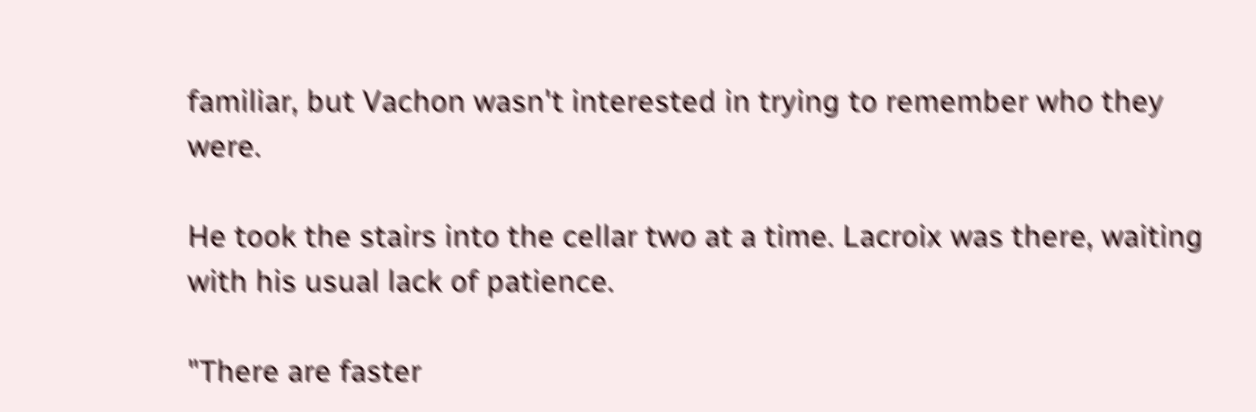familiar, but Vachon wasn't interested in trying to remember who they were.

He took the stairs into the cellar two at a time. Lacroix was there, waiting with his usual lack of patience.

"There are faster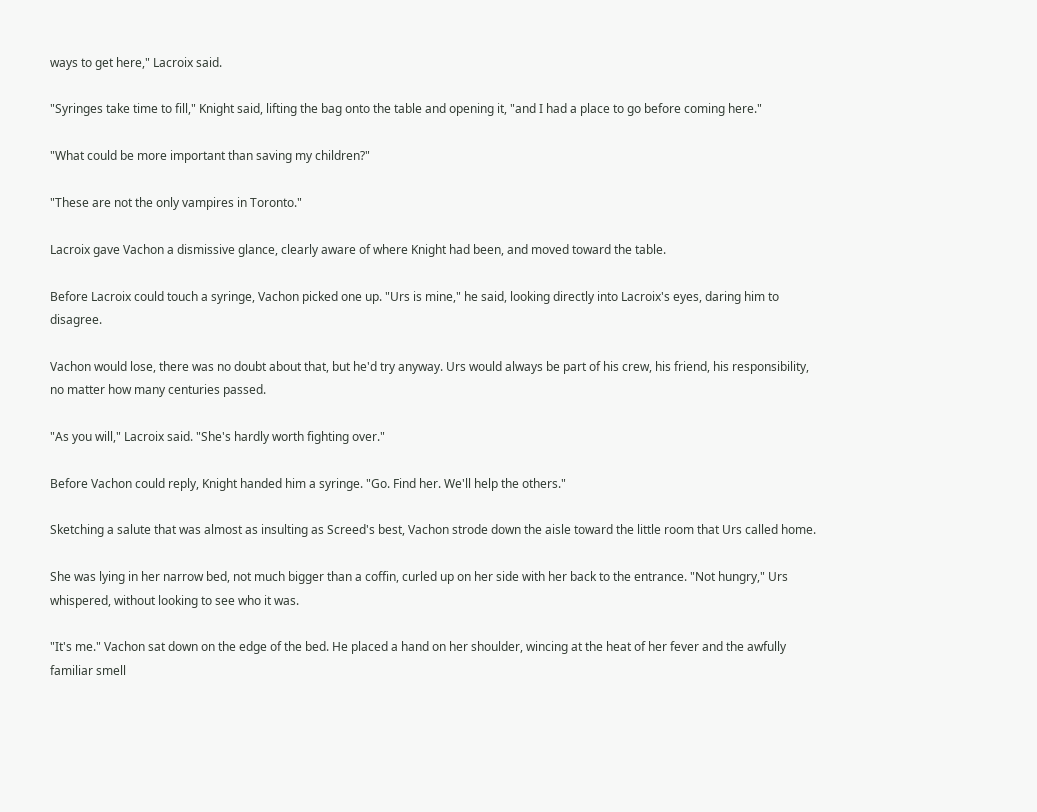ways to get here," Lacroix said.

"Syringes take time to fill," Knight said, lifting the bag onto the table and opening it, "and I had a place to go before coming here."

"What could be more important than saving my children?"

"These are not the only vampires in Toronto."

Lacroix gave Vachon a dismissive glance, clearly aware of where Knight had been, and moved toward the table.

Before Lacroix could touch a syringe, Vachon picked one up. "Urs is mine," he said, looking directly into Lacroix's eyes, daring him to disagree.

Vachon would lose, there was no doubt about that, but he'd try anyway. Urs would always be part of his crew, his friend, his responsibility, no matter how many centuries passed.

"As you will," Lacroix said. "She's hardly worth fighting over."

Before Vachon could reply, Knight handed him a syringe. "Go. Find her. We'll help the others."

Sketching a salute that was almost as insulting as Screed's best, Vachon strode down the aisle toward the little room that Urs called home.

She was lying in her narrow bed, not much bigger than a coffin, curled up on her side with her back to the entrance. "Not hungry," Urs whispered, without looking to see who it was.

"It's me." Vachon sat down on the edge of the bed. He placed a hand on her shoulder, wincing at the heat of her fever and the awfully familiar smell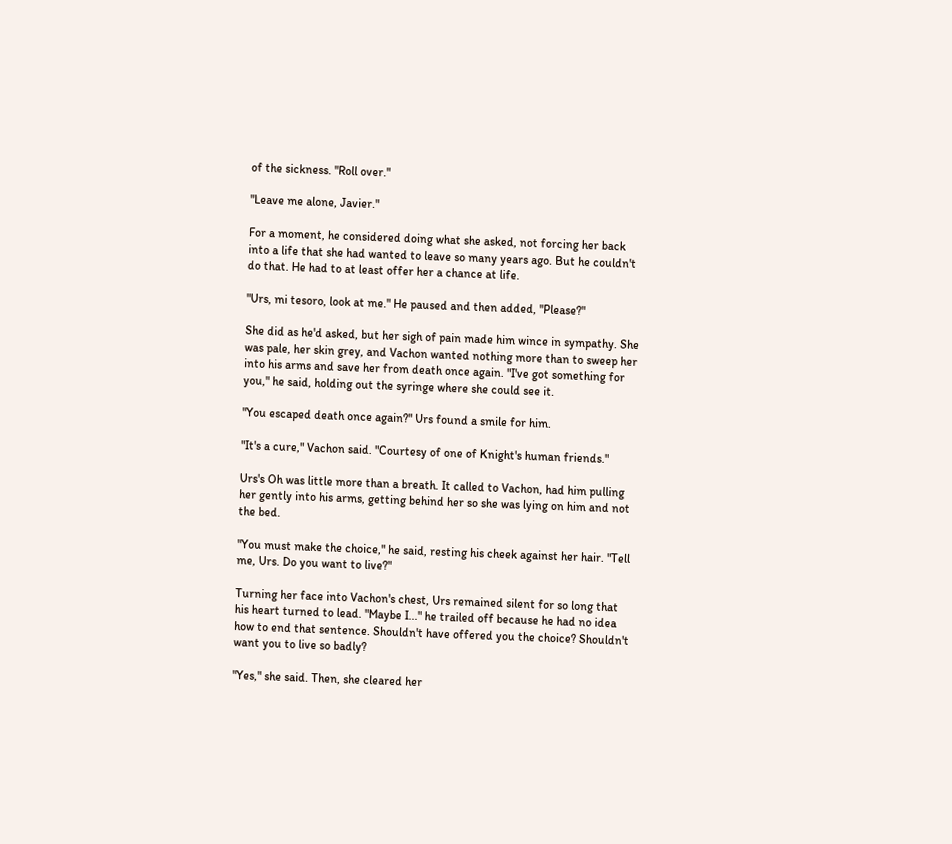of the sickness. "Roll over."

"Leave me alone, Javier."

For a moment, he considered doing what she asked, not forcing her back into a life that she had wanted to leave so many years ago. But he couldn't do that. He had to at least offer her a chance at life.

"Urs, mi tesoro, look at me." He paused and then added, "Please?"

She did as he'd asked, but her sigh of pain made him wince in sympathy. She was pale, her skin grey, and Vachon wanted nothing more than to sweep her into his arms and save her from death once again. "I've got something for you," he said, holding out the syringe where she could see it.

"You escaped death once again?" Urs found a smile for him.

"It's a cure," Vachon said. "Courtesy of one of Knight's human friends."

Urs's Oh was little more than a breath. It called to Vachon, had him pulling her gently into his arms, getting behind her so she was lying on him and not the bed.

"You must make the choice," he said, resting his cheek against her hair. "Tell me, Urs. Do you want to live?"

Turning her face into Vachon's chest, Urs remained silent for so long that his heart turned to lead. "Maybe I..." he trailed off because he had no idea how to end that sentence. Shouldn't have offered you the choice? Shouldn't want you to live so badly?

"Yes," she said. Then, she cleared her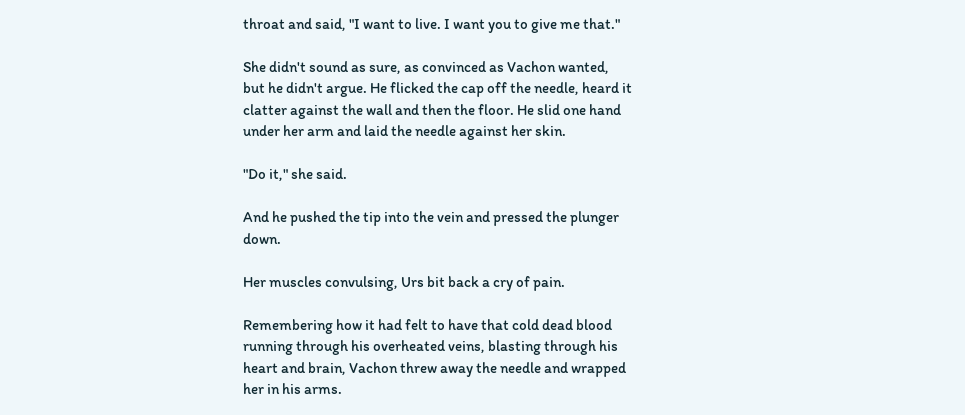throat and said, "I want to live. I want you to give me that."

She didn't sound as sure, as convinced as Vachon wanted, but he didn't argue. He flicked the cap off the needle, heard it clatter against the wall and then the floor. He slid one hand under her arm and laid the needle against her skin.

"Do it," she said.

And he pushed the tip into the vein and pressed the plunger down.

Her muscles convulsing, Urs bit back a cry of pain.

Remembering how it had felt to have that cold dead blood running through his overheated veins, blasting through his heart and brain, Vachon threw away the needle and wrapped her in his arms.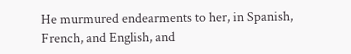He murmured endearments to her, in Spanish, French, and English, and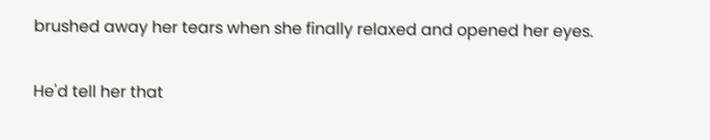brushed away her tears when she finally relaxed and opened her eyes.

He'd tell her that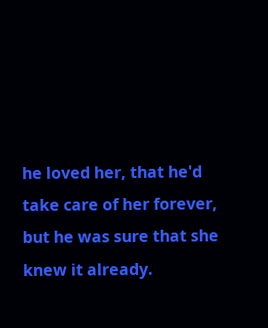he loved her, that he'd take care of her forever, but he was sure that she knew it already.